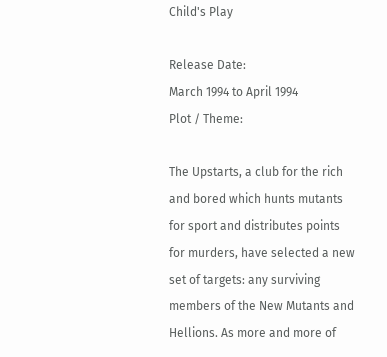Child's Play

Release Date:
March 1994 to April 1994
Plot / Theme:

The Upstarts, a club for the rich and bored which hunts mutants for sport and distributes points for murders, have selected a new set of targets: any surviving members of the New Mutants and Hellions. As more and more of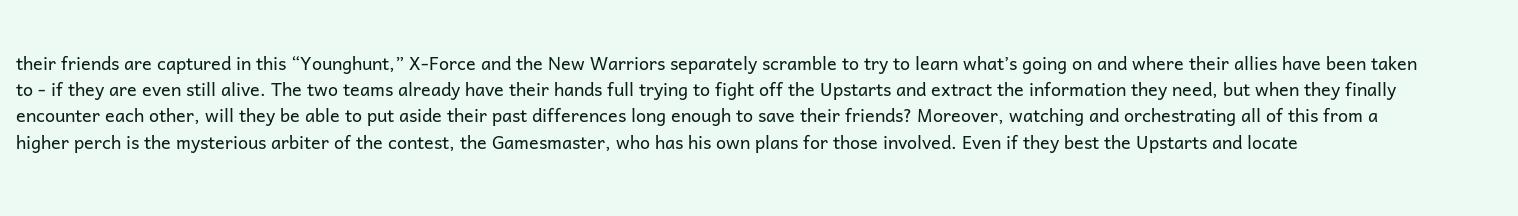their friends are captured in this “Younghunt,” X-Force and the New Warriors separately scramble to try to learn what’s going on and where their allies have been taken to - if they are even still alive. The two teams already have their hands full trying to fight off the Upstarts and extract the information they need, but when they finally encounter each other, will they be able to put aside their past differences long enough to save their friends? Moreover, watching and orchestrating all of this from a higher perch is the mysterious arbiter of the contest, the Gamesmaster, who has his own plans for those involved. Even if they best the Upstarts and locate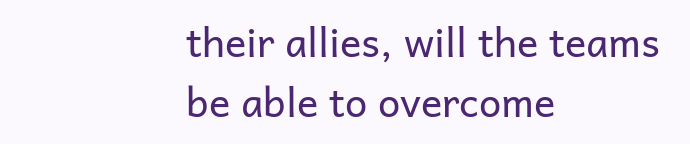their allies, will the teams be able to overcome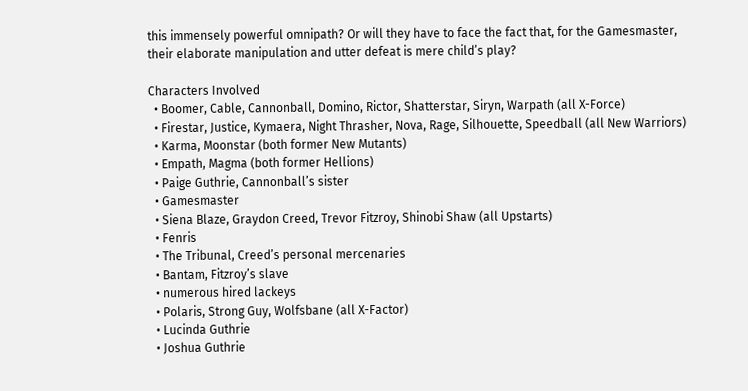this immensely powerful omnipath? Or will they have to face the fact that, for the Gamesmaster, their elaborate manipulation and utter defeat is mere child’s play?

Characters Involved
  • Boomer, Cable, Cannonball, Domino, Rictor, Shatterstar, Siryn, Warpath (all X-Force)
  • Firestar, Justice, Kymaera, Night Thrasher, Nova, Rage, Silhouette, Speedball (all New Warriors)
  • Karma, Moonstar (both former New Mutants)
  • Empath, Magma (both former Hellions)
  • Paige Guthrie, Cannonball’s sister
  • Gamesmaster
  • Siena Blaze, Graydon Creed, Trevor Fitzroy, Shinobi Shaw (all Upstarts)
  • Fenris
  • The Tribunal, Creed’s personal mercenaries
  • Bantam, Fitzroy’s slave
  • numerous hired lackeys
  • Polaris, Strong Guy, Wolfsbane (all X-Factor)
  • Lucinda Guthrie
  • Joshua Guthrie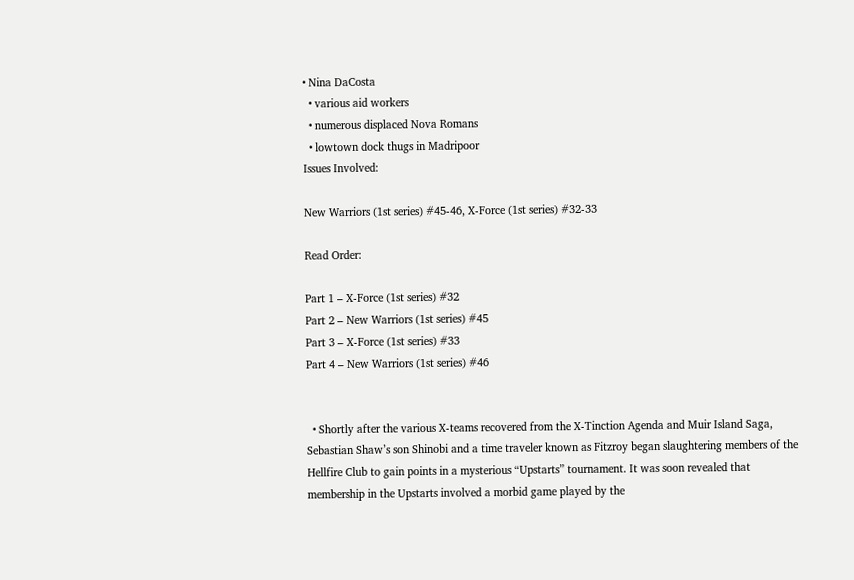• Nina DaCosta
  • various aid workers
  • numerous displaced Nova Romans
  • lowtown dock thugs in Madripoor
Issues Involved:

New Warriors (1st series) #45-46, X-Force (1st series) #32-33

Read Order:

Part 1 – X-Force (1st series) #32
Part 2 – New Warriors (1st series) #45
Part 3 – X-Force (1st series) #33
Part 4 – New Warriors (1st series) #46


  • Shortly after the various X-teams recovered from the X-Tinction Agenda and Muir Island Saga, Sebastian Shaw’s son Shinobi and a time traveler known as Fitzroy began slaughtering members of the Hellfire Club to gain points in a mysterious “Upstarts” tournament. It was soon revealed that membership in the Upstarts involved a morbid game played by the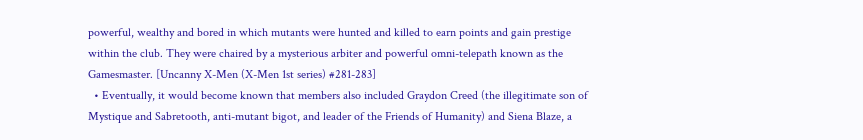powerful, wealthy and bored in which mutants were hunted and killed to earn points and gain prestige within the club. They were chaired by a mysterious arbiter and powerful omni-telepath known as the Gamesmaster. [Uncanny X-Men (X-Men 1st series) #281-283]
  • Eventually, it would become known that members also included Graydon Creed (the illegitimate son of Mystique and Sabretooth, anti-mutant bigot, and leader of the Friends of Humanity) and Siena Blaze, a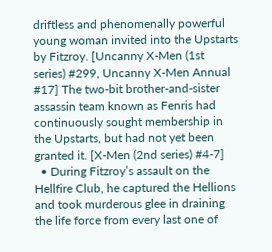driftless and phenomenally powerful young woman invited into the Upstarts by Fitzroy. [Uncanny X-Men (1st series) #299, Uncanny X-Men Annual #17] The two-bit brother-and-sister assassin team known as Fenris had continuously sought membership in the Upstarts, but had not yet been granted it. [X-Men (2nd series) #4-7]
  • During Fitzroy’s assault on the Hellfire Club, he captured the Hellions and took murderous glee in draining the life force from every last one of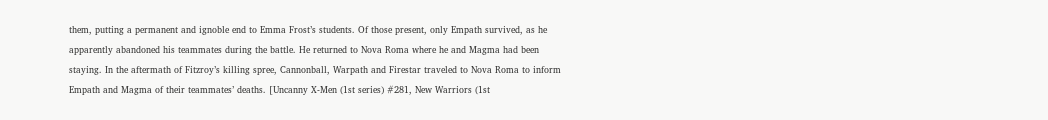them, putting a permanent and ignoble end to Emma Frost’s students. Of those present, only Empath survived, as he apparently abandoned his teammates during the battle. He returned to Nova Roma where he and Magma had been staying. In the aftermath of Fitzroy’s killing spree, Cannonball, Warpath and Firestar traveled to Nova Roma to inform Empath and Magma of their teammates’ deaths. [Uncanny X-Men (1st series) #281, New Warriors (1st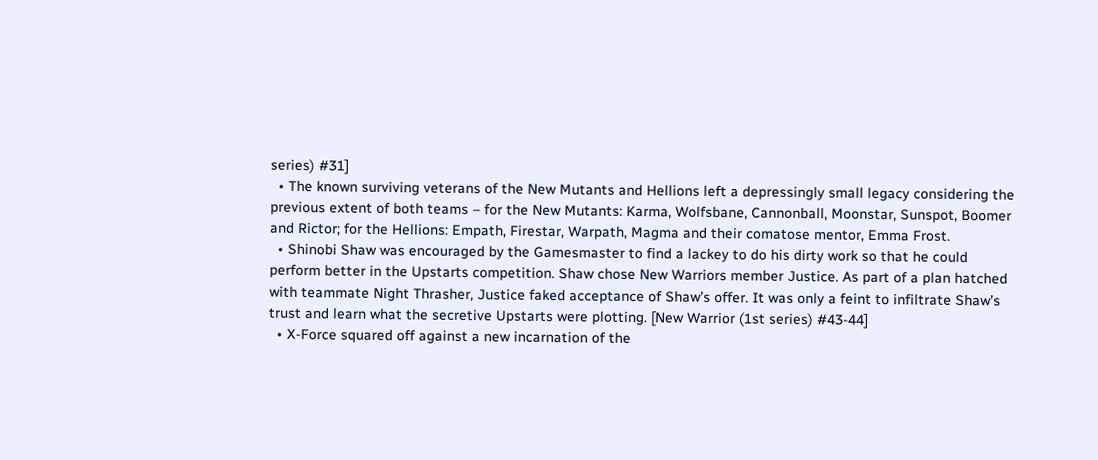series) #31]
  • The known surviving veterans of the New Mutants and Hellions left a depressingly small legacy considering the previous extent of both teams – for the New Mutants: Karma, Wolfsbane, Cannonball, Moonstar, Sunspot, Boomer and Rictor; for the Hellions: Empath, Firestar, Warpath, Magma and their comatose mentor, Emma Frost.
  • Shinobi Shaw was encouraged by the Gamesmaster to find a lackey to do his dirty work so that he could perform better in the Upstarts competition. Shaw chose New Warriors member Justice. As part of a plan hatched with teammate Night Thrasher, Justice faked acceptance of Shaw’s offer. It was only a feint to infiltrate Shaw’s trust and learn what the secretive Upstarts were plotting. [New Warrior (1st series) #43-44]
  • X-Force squared off against a new incarnation of the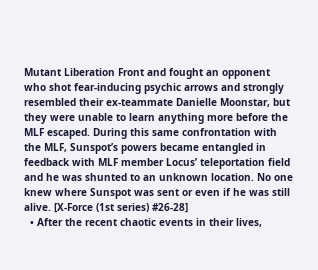Mutant Liberation Front and fought an opponent who shot fear-inducing psychic arrows and strongly resembled their ex-teammate Danielle Moonstar, but they were unable to learn anything more before the MLF escaped. During this same confrontation with the MLF, Sunspot’s powers became entangled in feedback with MLF member Locus’ teleportation field and he was shunted to an unknown location. No one knew where Sunspot was sent or even if he was still alive. [X-Force (1st series) #26-28]
  • After the recent chaotic events in their lives,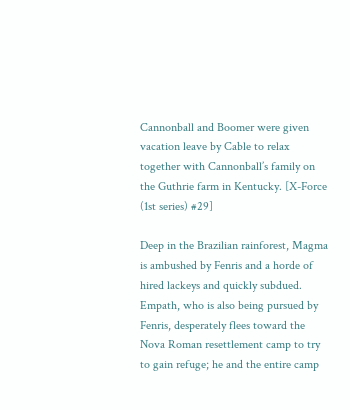Cannonball and Boomer were given vacation leave by Cable to relax together with Cannonball’s family on the Guthrie farm in Kentucky. [X-Force (1st series) #29]

Deep in the Brazilian rainforest, Magma is ambushed by Fenris and a horde of hired lackeys and quickly subdued. Empath, who is also being pursued by Fenris, desperately flees toward the Nova Roman resettlement camp to try to gain refuge; he and the entire camp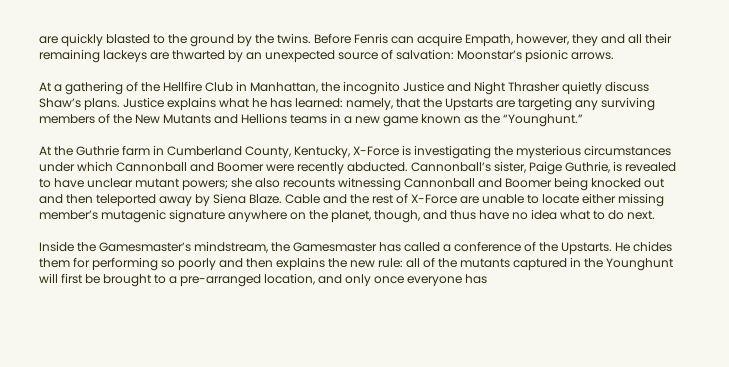are quickly blasted to the ground by the twins. Before Fenris can acquire Empath, however, they and all their remaining lackeys are thwarted by an unexpected source of salvation: Moonstar’s psionic arrows.

At a gathering of the Hellfire Club in Manhattan, the incognito Justice and Night Thrasher quietly discuss Shaw’s plans. Justice explains what he has learned: namely, that the Upstarts are targeting any surviving members of the New Mutants and Hellions teams in a new game known as the “Younghunt.”

At the Guthrie farm in Cumberland County, Kentucky, X-Force is investigating the mysterious circumstances under which Cannonball and Boomer were recently abducted. Cannonball’s sister, Paige Guthrie, is revealed to have unclear mutant powers; she also recounts witnessing Cannonball and Boomer being knocked out and then teleported away by Siena Blaze. Cable and the rest of X-Force are unable to locate either missing member’s mutagenic signature anywhere on the planet, though, and thus have no idea what to do next.

Inside the Gamesmaster’s mindstream, the Gamesmaster has called a conference of the Upstarts. He chides them for performing so poorly and then explains the new rule: all of the mutants captured in the Younghunt will first be brought to a pre-arranged location, and only once everyone has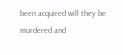been acquired will they be murdered and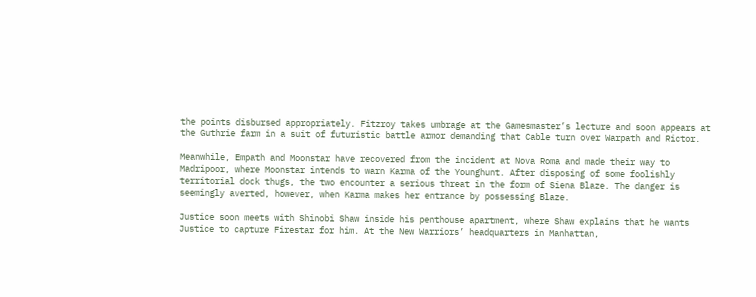the points disbursed appropriately. Fitzroy takes umbrage at the Gamesmaster’s lecture and soon appears at the Guthrie farm in a suit of futuristic battle armor demanding that Cable turn over Warpath and Rictor.

Meanwhile, Empath and Moonstar have recovered from the incident at Nova Roma and made their way to Madripoor, where Moonstar intends to warn Karma of the Younghunt. After disposing of some foolishly territorial dock thugs, the two encounter a serious threat in the form of Siena Blaze. The danger is seemingly averted, however, when Karma makes her entrance by possessing Blaze.

Justice soon meets with Shinobi Shaw inside his penthouse apartment, where Shaw explains that he wants Justice to capture Firestar for him. At the New Warriors’ headquarters in Manhattan,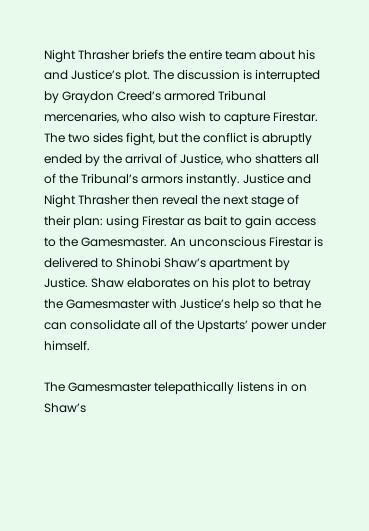Night Thrasher briefs the entire team about his and Justice’s plot. The discussion is interrupted by Graydon Creed’s armored Tribunal mercenaries, who also wish to capture Firestar. The two sides fight, but the conflict is abruptly ended by the arrival of Justice, who shatters all of the Tribunal’s armors instantly. Justice and Night Thrasher then reveal the next stage of their plan: using Firestar as bait to gain access to the Gamesmaster. An unconscious Firestar is delivered to Shinobi Shaw’s apartment by Justice. Shaw elaborates on his plot to betray the Gamesmaster with Justice’s help so that he can consolidate all of the Upstarts’ power under himself.

The Gamesmaster telepathically listens in on Shaw’s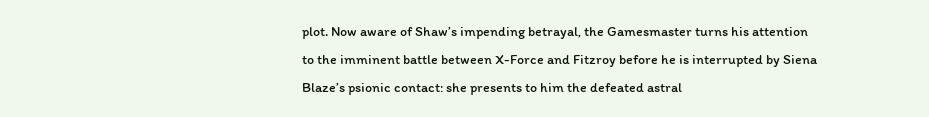plot. Now aware of Shaw’s impending betrayal, the Gamesmaster turns his attention to the imminent battle between X-Force and Fitzroy before he is interrupted by Siena Blaze’s psionic contact: she presents to him the defeated astral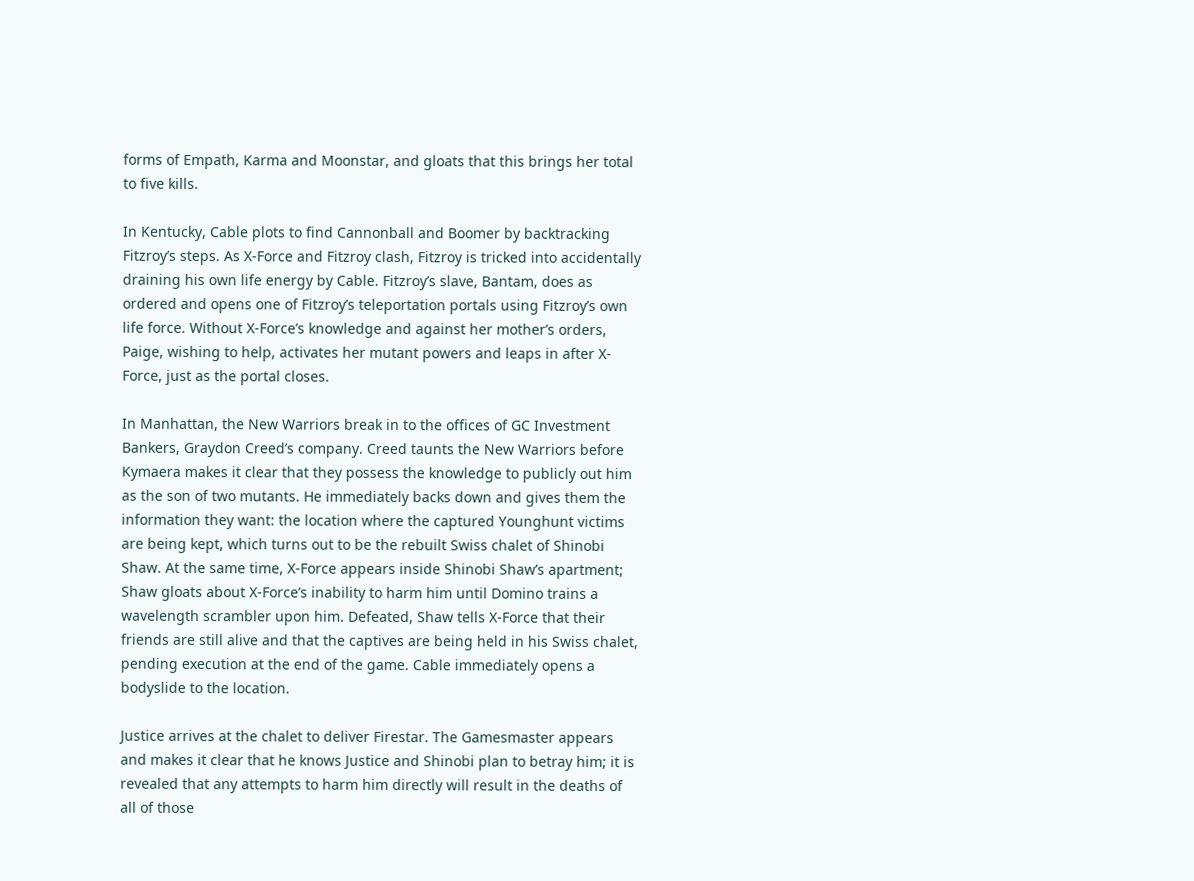forms of Empath, Karma and Moonstar, and gloats that this brings her total to five kills.

In Kentucky, Cable plots to find Cannonball and Boomer by backtracking Fitzroy’s steps. As X-Force and Fitzroy clash, Fitzroy is tricked into accidentally draining his own life energy by Cable. Fitzroy’s slave, Bantam, does as ordered and opens one of Fitzroy’s teleportation portals using Fitzroy’s own life force. Without X-Force’s knowledge and against her mother’s orders, Paige, wishing to help, activates her mutant powers and leaps in after X-Force, just as the portal closes.

In Manhattan, the New Warriors break in to the offices of GC Investment Bankers, Graydon Creed’s company. Creed taunts the New Warriors before Kymaera makes it clear that they possess the knowledge to publicly out him as the son of two mutants. He immediately backs down and gives them the information they want: the location where the captured Younghunt victims are being kept, which turns out to be the rebuilt Swiss chalet of Shinobi Shaw. At the same time, X-Force appears inside Shinobi Shaw’s apartment; Shaw gloats about X-Force’s inability to harm him until Domino trains a wavelength scrambler upon him. Defeated, Shaw tells X-Force that their friends are still alive and that the captives are being held in his Swiss chalet, pending execution at the end of the game. Cable immediately opens a bodyslide to the location.

Justice arrives at the chalet to deliver Firestar. The Gamesmaster appears and makes it clear that he knows Justice and Shinobi plan to betray him; it is revealed that any attempts to harm him directly will result in the deaths of all of those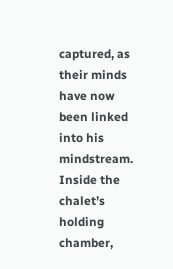captured, as their minds have now been linked into his mindstream. Inside the chalet’s holding chamber,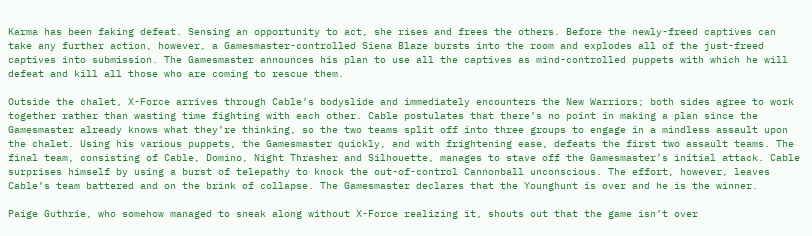Karma has been faking defeat. Sensing an opportunity to act, she rises and frees the others. Before the newly-freed captives can take any further action, however, a Gamesmaster-controlled Siena Blaze bursts into the room and explodes all of the just-freed captives into submission. The Gamesmaster announces his plan to use all the captives as mind-controlled puppets with which he will defeat and kill all those who are coming to rescue them.

Outside the chalet, X-Force arrives through Cable’s bodyslide and immediately encounters the New Warriors; both sides agree to work together rather than wasting time fighting with each other. Cable postulates that there’s no point in making a plan since the Gamesmaster already knows what they’re thinking, so the two teams split off into three groups to engage in a mindless assault upon the chalet. Using his various puppets, the Gamesmaster quickly, and with frightening ease, defeats the first two assault teams. The final team, consisting of Cable, Domino, Night Thrasher and Silhouette, manages to stave off the Gamesmaster’s initial attack. Cable surprises himself by using a burst of telepathy to knock the out-of-control Cannonball unconscious. The effort, however, leaves Cable’s team battered and on the brink of collapse. The Gamesmaster declares that the Younghunt is over and he is the winner.

Paige Guthrie, who somehow managed to sneak along without X-Force realizing it, shouts out that the game isn’t over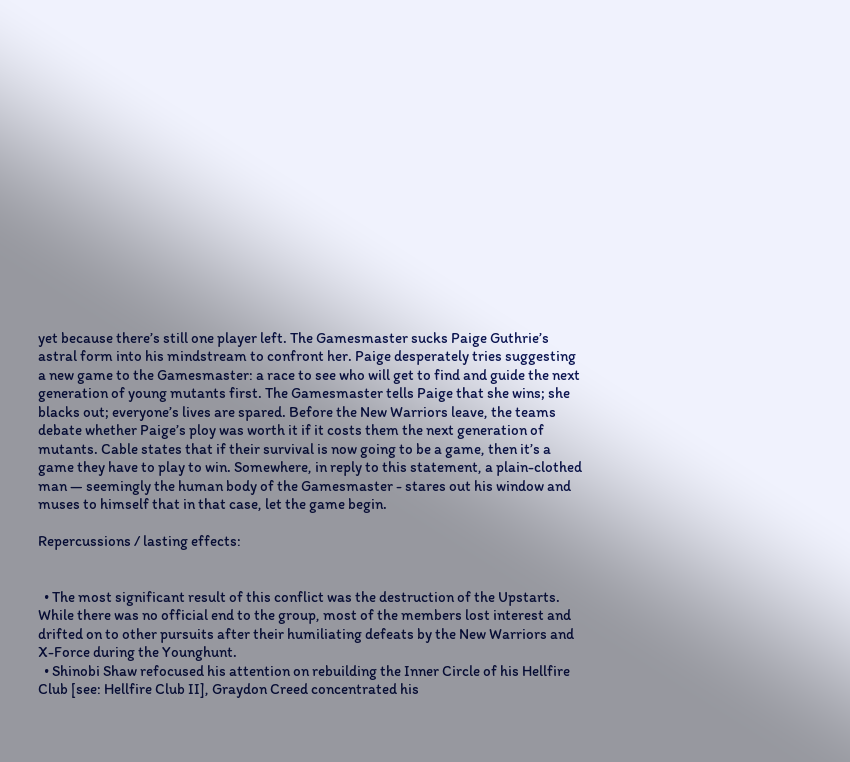yet because there’s still one player left. The Gamesmaster sucks Paige Guthrie’s astral form into his mindstream to confront her. Paige desperately tries suggesting a new game to the Gamesmaster: a race to see who will get to find and guide the next generation of young mutants first. The Gamesmaster tells Paige that she wins; she blacks out; everyone’s lives are spared. Before the New Warriors leave, the teams debate whether Paige’s ploy was worth it if it costs them the next generation of mutants. Cable states that if their survival is now going to be a game, then it’s a game they have to play to win. Somewhere, in reply to this statement, a plain-clothed man — seemingly the human body of the Gamesmaster - stares out his window and muses to himself that in that case, let the game begin.

Repercussions / lasting effects:


  • The most significant result of this conflict was the destruction of the Upstarts. While there was no official end to the group, most of the members lost interest and drifted on to other pursuits after their humiliating defeats by the New Warriors and X-Force during the Younghunt.
  • Shinobi Shaw refocused his attention on rebuilding the Inner Circle of his Hellfire Club [see: Hellfire Club II], Graydon Creed concentrated his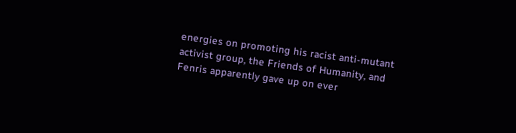energies on promoting his racist anti-mutant activist group, the Friends of Humanity, and Fenris apparently gave up on ever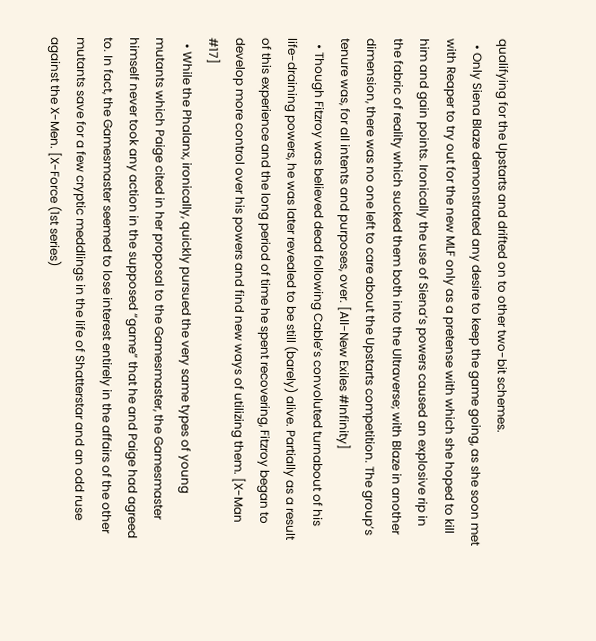qualifying for the Upstarts and drifted on to other two-bit schemes.
  • Only Siena Blaze demonstrated any desire to keep the game going, as she soon met with Reaper to try out for the new MLF only as a pretense with which she hoped to kill him and gain points. Ironically the use of Siena’s powers caused an explosive rip in the fabric of reality which sucked them both into the Ultraverse; with Blaze in another dimension, there was no one left to care about the Upstarts competition. The group’s tenure was, for all intents and purposes, over. [All-New Exiles #Infinity]
  • Though Fitzroy was believed dead following Cable’s convoluted turnabout of his life-draining powers, he was later revealed to be still (barely) alive. Partially as a result of this experience and the long period of time he spent recovering, Fitzroy began to develop more control over his powers and find new ways of utilizing them. [X-Man #17]
  • While the Phalanx, ironically, quickly pursued the very same types of young mutants which Paige cited in her proposal to the Gamesmaster, the Gamesmaster himself never took any action in the supposed “game” that he and Paige had agreed to. In fact, the Gamesmaster seemed to lose interest entirely in the affairs of the other mutants save for a few cryptic meddlings in the life of Shatterstar and an odd ruse against the X-Men. [X-Force (1st series)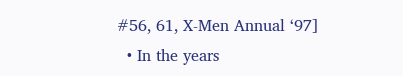#56, 61, X-Men Annual ‘97]
  • In the years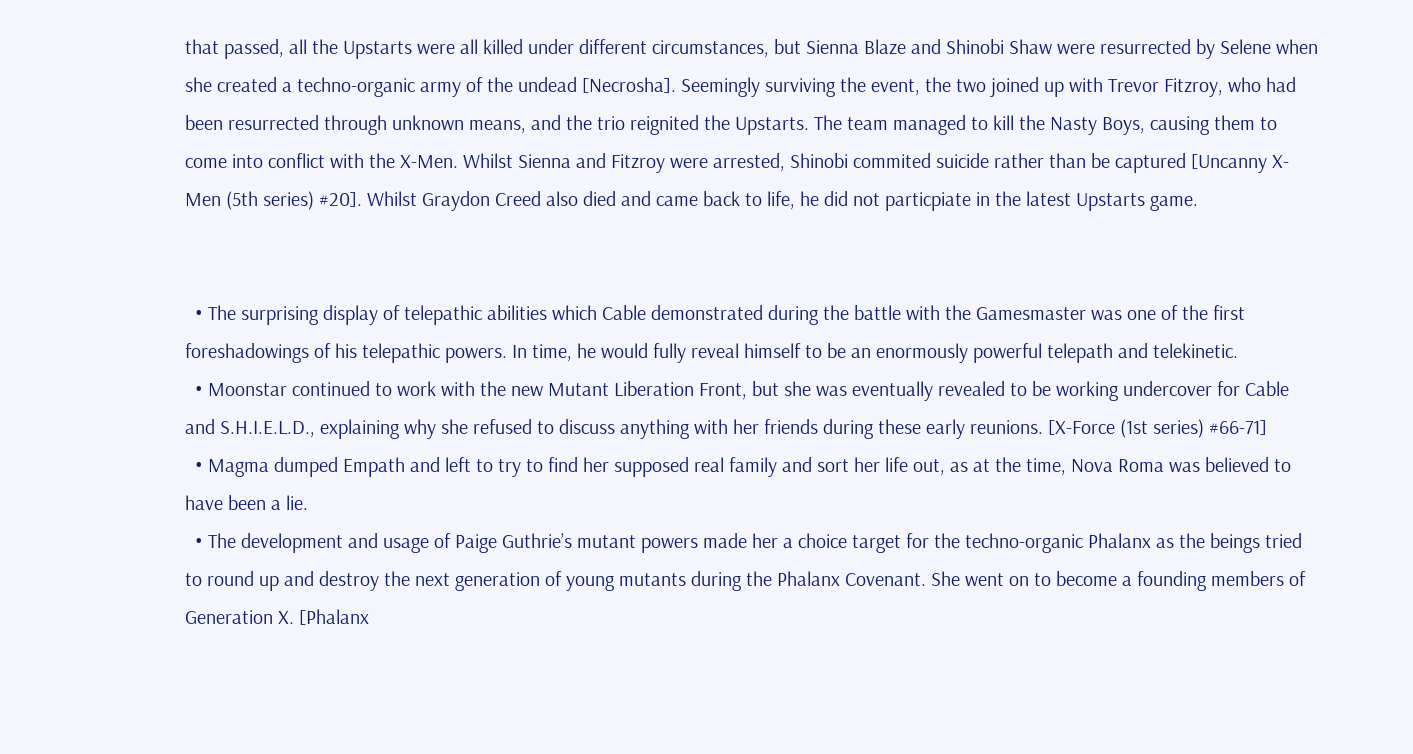that passed, all the Upstarts were all killed under different circumstances, but Sienna Blaze and Shinobi Shaw were resurrected by Selene when she created a techno-organic army of the undead [Necrosha]. Seemingly surviving the event, the two joined up with Trevor Fitzroy, who had been resurrected through unknown means, and the trio reignited the Upstarts. The team managed to kill the Nasty Boys, causing them to come into conflict with the X-Men. Whilst Sienna and Fitzroy were arrested, Shinobi commited suicide rather than be captured [Uncanny X-Men (5th series) #20]. Whilst Graydon Creed also died and came back to life, he did not particpiate in the latest Upstarts game.


  • The surprising display of telepathic abilities which Cable demonstrated during the battle with the Gamesmaster was one of the first foreshadowings of his telepathic powers. In time, he would fully reveal himself to be an enormously powerful telepath and telekinetic.
  • Moonstar continued to work with the new Mutant Liberation Front, but she was eventually revealed to be working undercover for Cable and S.H.I.E.L.D., explaining why she refused to discuss anything with her friends during these early reunions. [X-Force (1st series) #66-71]
  • Magma dumped Empath and left to try to find her supposed real family and sort her life out, as at the time, Nova Roma was believed to have been a lie.
  • The development and usage of Paige Guthrie’s mutant powers made her a choice target for the techno-organic Phalanx as the beings tried to round up and destroy the next generation of young mutants during the Phalanx Covenant. She went on to become a founding members of Generation X. [Phalanx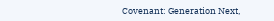Covenant: Generation Next,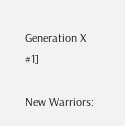Generation X #1]

New Warriors: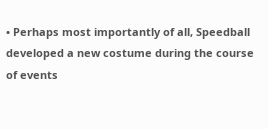• Perhaps most importantly of all, Speedball developed a new costume during the course of events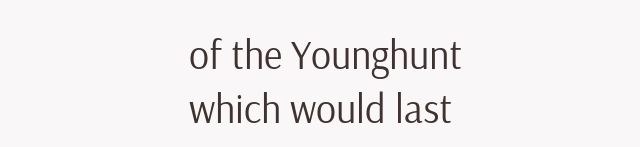of the Younghunt which would last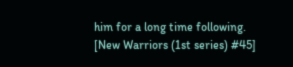him for a long time following. [New Warriors (1st series) #45]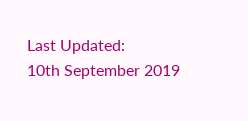Last Updated:
10th September 2019